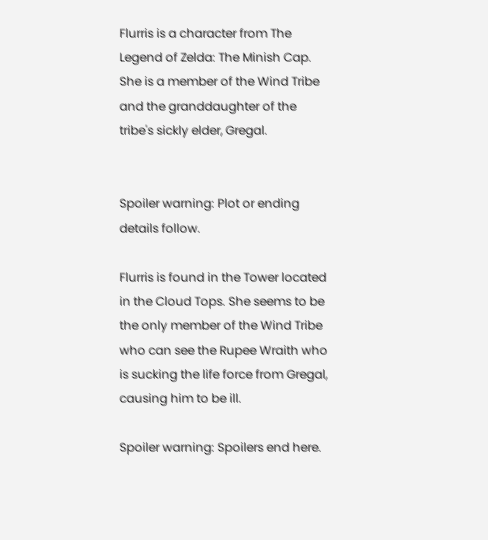Flurris is a character from The Legend of Zelda: The Minish Cap. She is a member of the Wind Tribe and the granddaughter of the tribe's sickly elder, Gregal.


Spoiler warning: Plot or ending details follow.

Flurris is found in the Tower located in the Cloud Tops. She seems to be the only member of the Wind Tribe who can see the Rupee Wraith who is sucking the life force from Gregal, causing him to be ill.

Spoiler warning: Spoilers end here.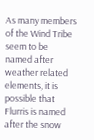As many members of the Wind Tribe seem to be named after weather related elements, it is possible that Flurris is named after the snow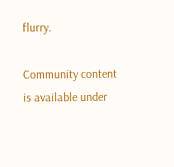flurry.

Community content is available under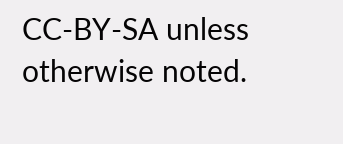CC-BY-SA unless otherwise noted.